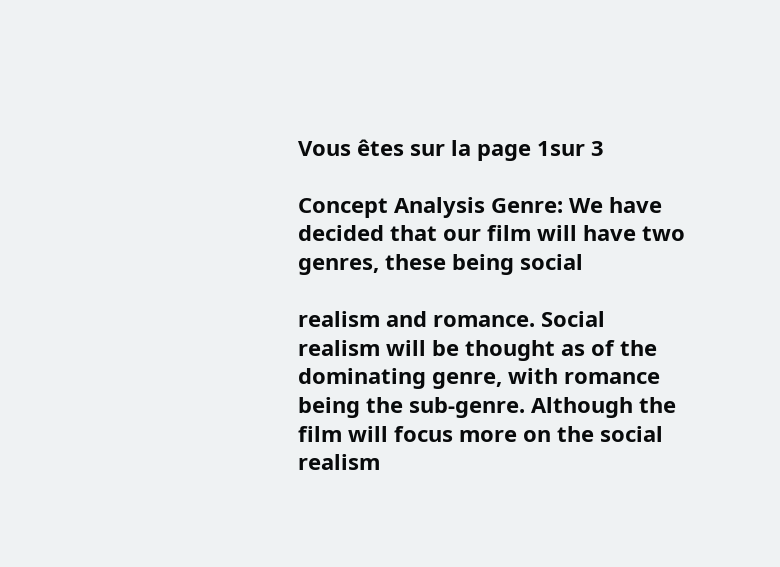Vous êtes sur la page 1sur 3

Concept Analysis Genre: We have decided that our film will have two genres, these being social

realism and romance. Social realism will be thought as of the dominating genre, with romance being the sub-genre. Although the film will focus more on the social realism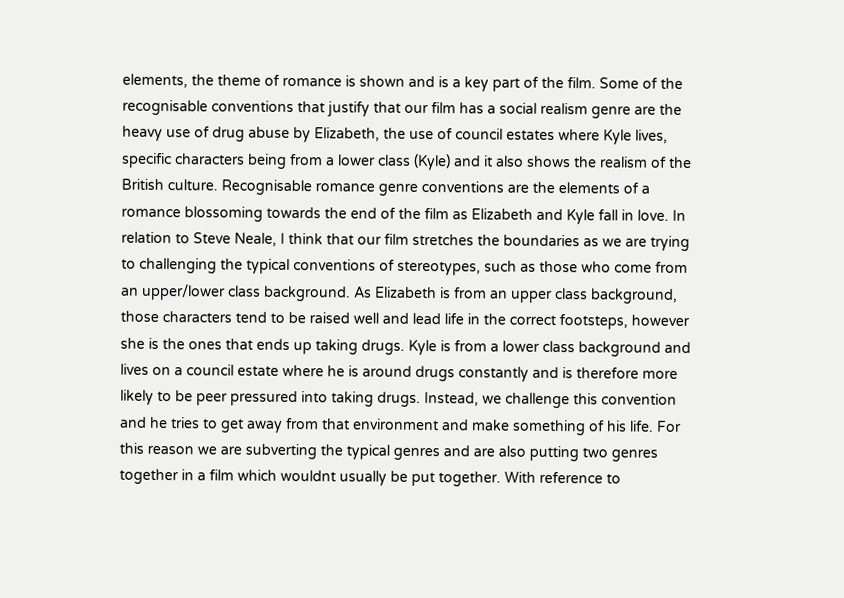elements, the theme of romance is shown and is a key part of the film. Some of the recognisable conventions that justify that our film has a social realism genre are the heavy use of drug abuse by Elizabeth, the use of council estates where Kyle lives, specific characters being from a lower class (Kyle) and it also shows the realism of the British culture. Recognisable romance genre conventions are the elements of a romance blossoming towards the end of the film as Elizabeth and Kyle fall in love. In relation to Steve Neale, I think that our film stretches the boundaries as we are trying to challenging the typical conventions of stereotypes, such as those who come from an upper/lower class background. As Elizabeth is from an upper class background, those characters tend to be raised well and lead life in the correct footsteps, however she is the ones that ends up taking drugs. Kyle is from a lower class background and lives on a council estate where he is around drugs constantly and is therefore more likely to be peer pressured into taking drugs. Instead, we challenge this convention and he tries to get away from that environment and make something of his life. For this reason we are subverting the typical genres and are also putting two genres together in a film which wouldnt usually be put together. With reference to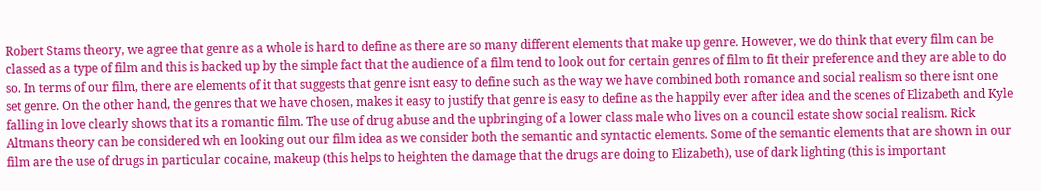Robert Stams theory, we agree that genre as a whole is hard to define as there are so many different elements that make up genre. However, we do think that every film can be classed as a type of film and this is backed up by the simple fact that the audience of a film tend to look out for certain genres of film to fit their preference and they are able to do so. In terms of our film, there are elements of it that suggests that genre isnt easy to define such as the way we have combined both romance and social realism so there isnt one set genre. On the other hand, the genres that we have chosen, makes it easy to justify that genre is easy to define as the happily ever after idea and the scenes of Elizabeth and Kyle falling in love clearly shows that its a romantic film. The use of drug abuse and the upbringing of a lower class male who lives on a council estate show social realism. Rick Altmans theory can be considered wh en looking out our film idea as we consider both the semantic and syntactic elements. Some of the semantic elements that are shown in our film are the use of drugs in particular cocaine, makeup (this helps to heighten the damage that the drugs are doing to Elizabeth), use of dark lighting (this is important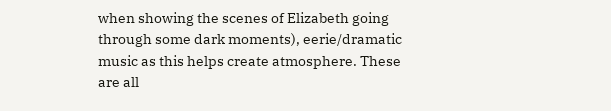when showing the scenes of Elizabeth going through some dark moments), eerie/dramatic music as this helps create atmosphere. These are all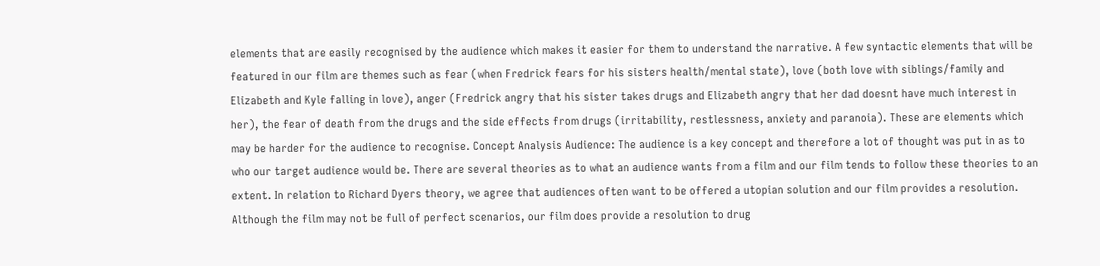elements that are easily recognised by the audience which makes it easier for them to understand the narrative. A few syntactic elements that will be featured in our film are themes such as fear (when Fredrick fears for his sisters health/mental state), love (both love with siblings/family and Elizabeth and Kyle falling in love), anger (Fredrick angry that his sister takes drugs and Elizabeth angry that her dad doesnt have much interest in her), the fear of death from the drugs and the side effects from drugs (irritability, restlessness, anxiety and paranoia). These are elements which may be harder for the audience to recognise. Concept Analysis Audience: The audience is a key concept and therefore a lot of thought was put in as to who our target audience would be. There are several theories as to what an audience wants from a film and our film tends to follow these theories to an extent. In relation to Richard Dyers theory, we agree that audiences often want to be offered a utopian solution and our film provides a resolution. Although the film may not be full of perfect scenarios, our film does provide a resolution to drug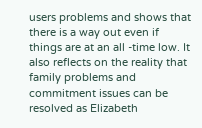users problems and shows that there is a way out even if things are at an all -time low. It also reflects on the reality that family problems and commitment issues can be resolved as Elizabeth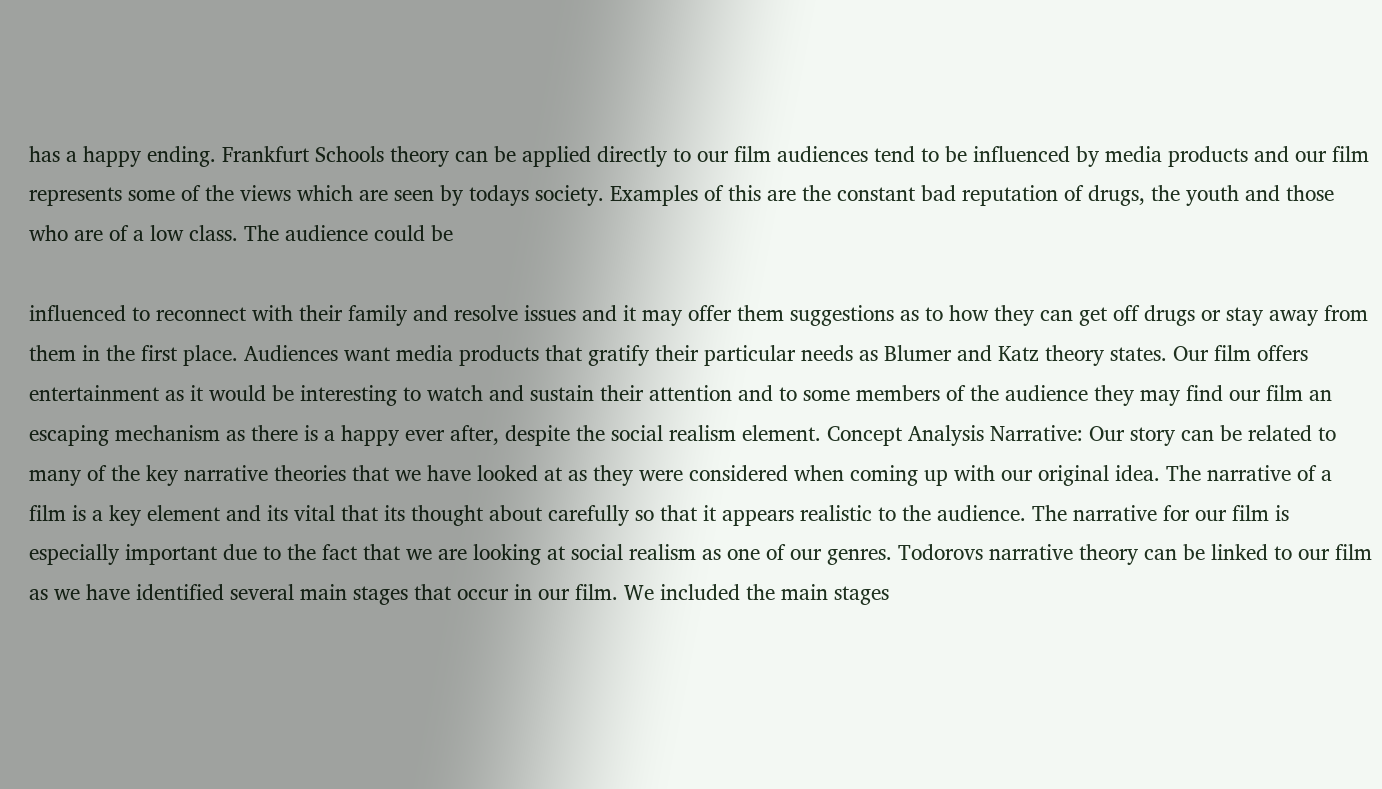has a happy ending. Frankfurt Schools theory can be applied directly to our film audiences tend to be influenced by media products and our film represents some of the views which are seen by todays society. Examples of this are the constant bad reputation of drugs, the youth and those who are of a low class. The audience could be

influenced to reconnect with their family and resolve issues and it may offer them suggestions as to how they can get off drugs or stay away from them in the first place. Audiences want media products that gratify their particular needs as Blumer and Katz theory states. Our film offers entertainment as it would be interesting to watch and sustain their attention and to some members of the audience they may find our film an escaping mechanism as there is a happy ever after, despite the social realism element. Concept Analysis Narrative: Our story can be related to many of the key narrative theories that we have looked at as they were considered when coming up with our original idea. The narrative of a film is a key element and its vital that its thought about carefully so that it appears realistic to the audience. The narrative for our film is especially important due to the fact that we are looking at social realism as one of our genres. Todorovs narrative theory can be linked to our film as we have identified several main stages that occur in our film. We included the main stages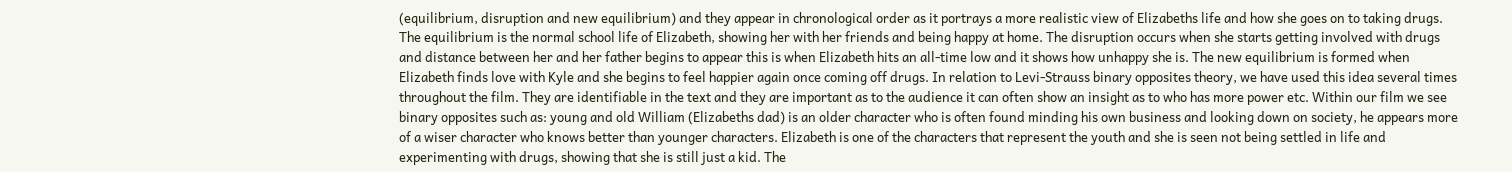(equilibrium, disruption and new equilibrium) and they appear in chronological order as it portrays a more realistic view of Elizabeths life and how she goes on to taking drugs. The equilibrium is the normal school life of Elizabeth, showing her with her friends and being happy at home. The disruption occurs when she starts getting involved with drugs and distance between her and her father begins to appear this is when Elizabeth hits an all-time low and it shows how unhappy she is. The new equilibrium is formed when Elizabeth finds love with Kyle and she begins to feel happier again once coming off drugs. In relation to Levi-Strauss binary opposites theory, we have used this idea several times throughout the film. They are identifiable in the text and they are important as to the audience it can often show an insight as to who has more power etc. Within our film we see binary opposites such as: young and old William (Elizabeths dad) is an older character who is often found minding his own business and looking down on society, he appears more of a wiser character who knows better than younger characters. Elizabeth is one of the characters that represent the youth and she is seen not being settled in life and experimenting with drugs, showing that she is still just a kid. The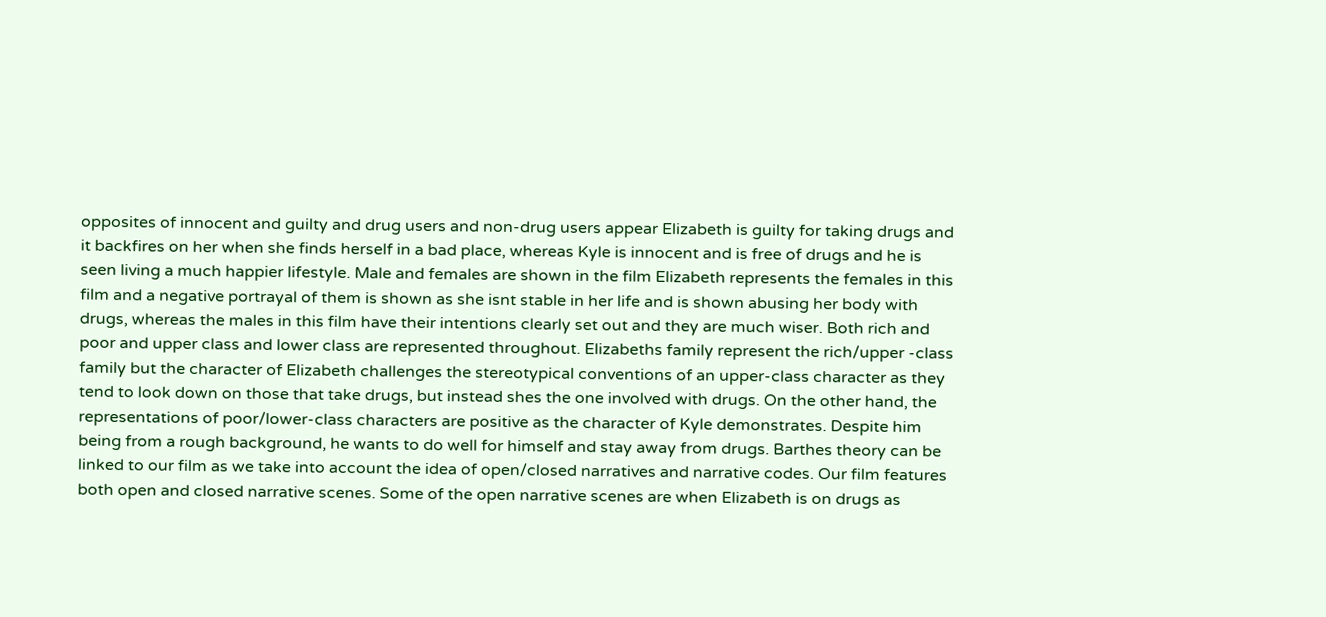opposites of innocent and guilty and drug users and non-drug users appear Elizabeth is guilty for taking drugs and it backfires on her when she finds herself in a bad place, whereas Kyle is innocent and is free of drugs and he is seen living a much happier lifestyle. Male and females are shown in the film Elizabeth represents the females in this film and a negative portrayal of them is shown as she isnt stable in her life and is shown abusing her body with drugs, whereas the males in this film have their intentions clearly set out and they are much wiser. Both rich and poor and upper class and lower class are represented throughout. Elizabeths family represent the rich/upper -class family but the character of Elizabeth challenges the stereotypical conventions of an upper-class character as they tend to look down on those that take drugs, but instead shes the one involved with drugs. On the other hand, the representations of poor/lower-class characters are positive as the character of Kyle demonstrates. Despite him being from a rough background, he wants to do well for himself and stay away from drugs. Barthes theory can be linked to our film as we take into account the idea of open/closed narratives and narrative codes. Our film features both open and closed narrative scenes. Some of the open narrative scenes are when Elizabeth is on drugs as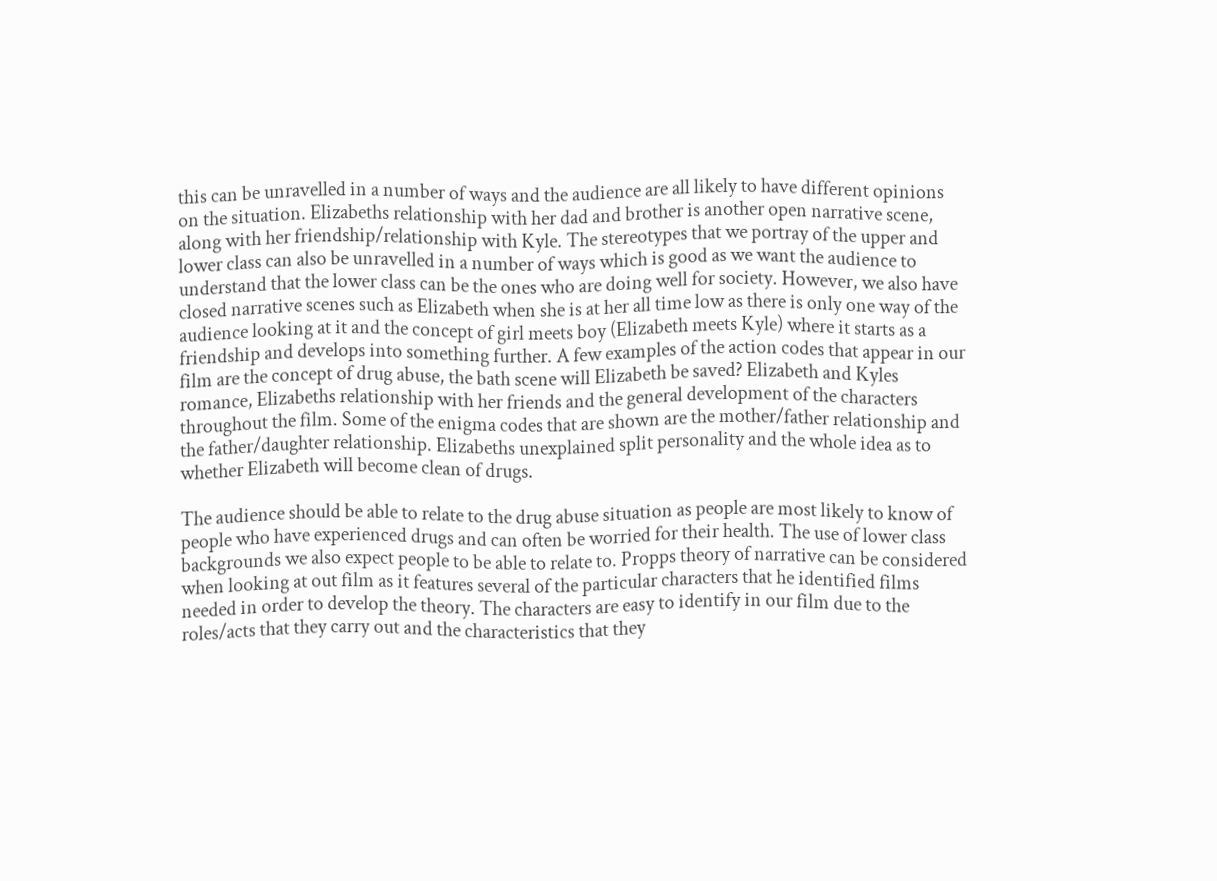this can be unravelled in a number of ways and the audience are all likely to have different opinions on the situation. Elizabeths relationship with her dad and brother is another open narrative scene, along with her friendship/relationship with Kyle. The stereotypes that we portray of the upper and lower class can also be unravelled in a number of ways which is good as we want the audience to understand that the lower class can be the ones who are doing well for society. However, we also have closed narrative scenes such as Elizabeth when she is at her all time low as there is only one way of the audience looking at it and the concept of girl meets boy (Elizabeth meets Kyle) where it starts as a friendship and develops into something further. A few examples of the action codes that appear in our film are the concept of drug abuse, the bath scene will Elizabeth be saved? Elizabeth and Kyles romance, Elizabeths relationship with her friends and the general development of the characters throughout the film. Some of the enigma codes that are shown are the mother/father relationship and the father/daughter relationship. Elizabeths unexplained split personality and the whole idea as to whether Elizabeth will become clean of drugs.

The audience should be able to relate to the drug abuse situation as people are most likely to know of people who have experienced drugs and can often be worried for their health. The use of lower class backgrounds we also expect people to be able to relate to. Propps theory of narrative can be considered when looking at out film as it features several of the particular characters that he identified films needed in order to develop the theory. The characters are easy to identify in our film due to the roles/acts that they carry out and the characteristics that they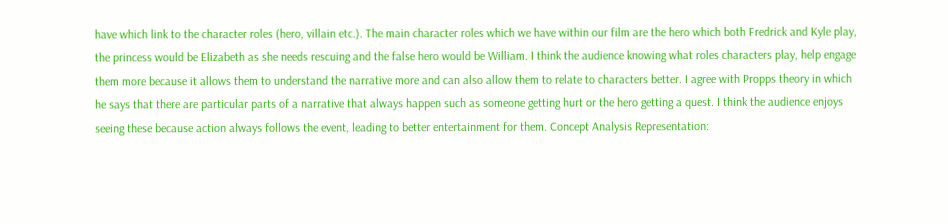have which link to the character roles (hero, villain etc.). The main character roles which we have within our film are the hero which both Fredrick and Kyle play, the princess would be Elizabeth as she needs rescuing and the false hero would be William. I think the audience knowing what roles characters play, help engage them more because it allows them to understand the narrative more and can also allow them to relate to characters better. I agree with Propps theory in which he says that there are particular parts of a narrative that always happen such as someone getting hurt or the hero getting a quest. I think the audience enjoys seeing these because action always follows the event, leading to better entertainment for them. Concept Analysis Representation: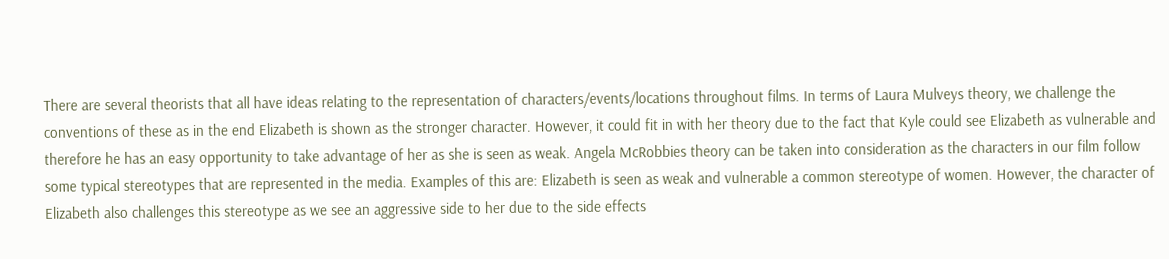There are several theorists that all have ideas relating to the representation of characters/events/locations throughout films. In terms of Laura Mulveys theory, we challenge the conventions of these as in the end Elizabeth is shown as the stronger character. However, it could fit in with her theory due to the fact that Kyle could see Elizabeth as vulnerable and therefore he has an easy opportunity to take advantage of her as she is seen as weak. Angela McRobbies theory can be taken into consideration as the characters in our film follow some typical stereotypes that are represented in the media. Examples of this are: Elizabeth is seen as weak and vulnerable a common stereotype of women. However, the character of Elizabeth also challenges this stereotype as we see an aggressive side to her due to the side effects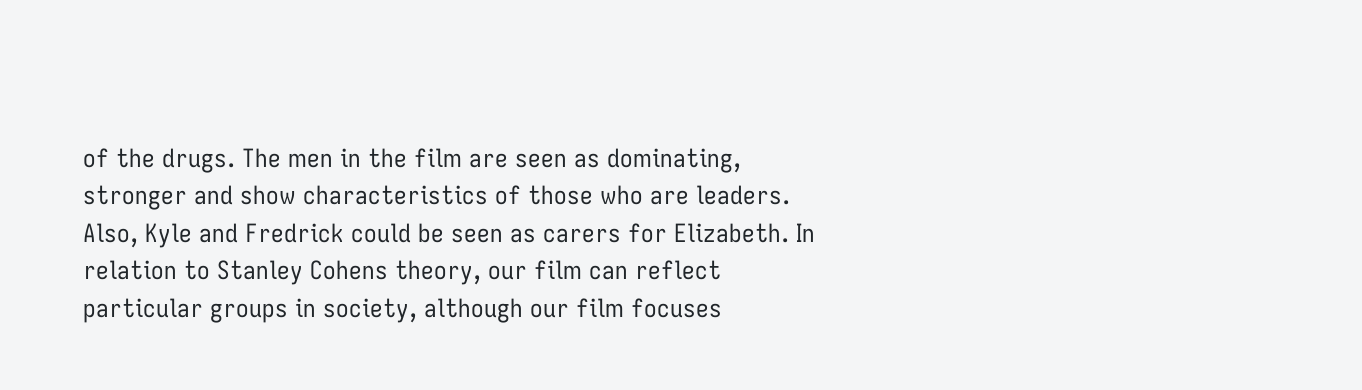of the drugs. The men in the film are seen as dominating, stronger and show characteristics of those who are leaders. Also, Kyle and Fredrick could be seen as carers for Elizabeth. In relation to Stanley Cohens theory, our film can reflect particular groups in society, although our film focuses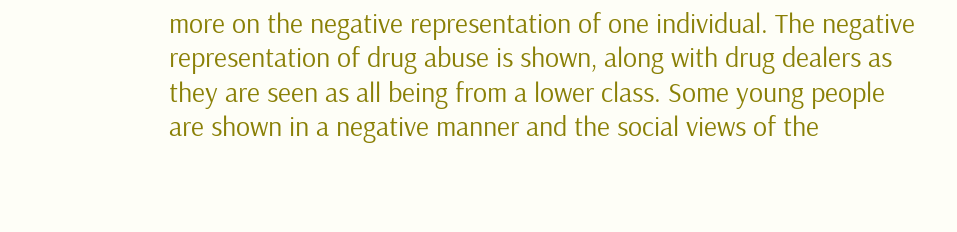more on the negative representation of one individual. The negative representation of drug abuse is shown, along with drug dealers as they are seen as all being from a lower class. Some young people are shown in a negative manner and the social views of the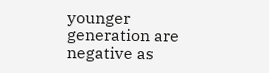younger generation are negative as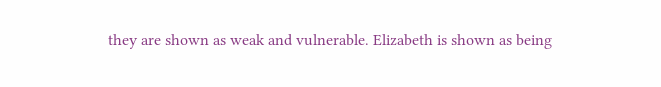they are shown as weak and vulnerable. Elizabeth is shown as being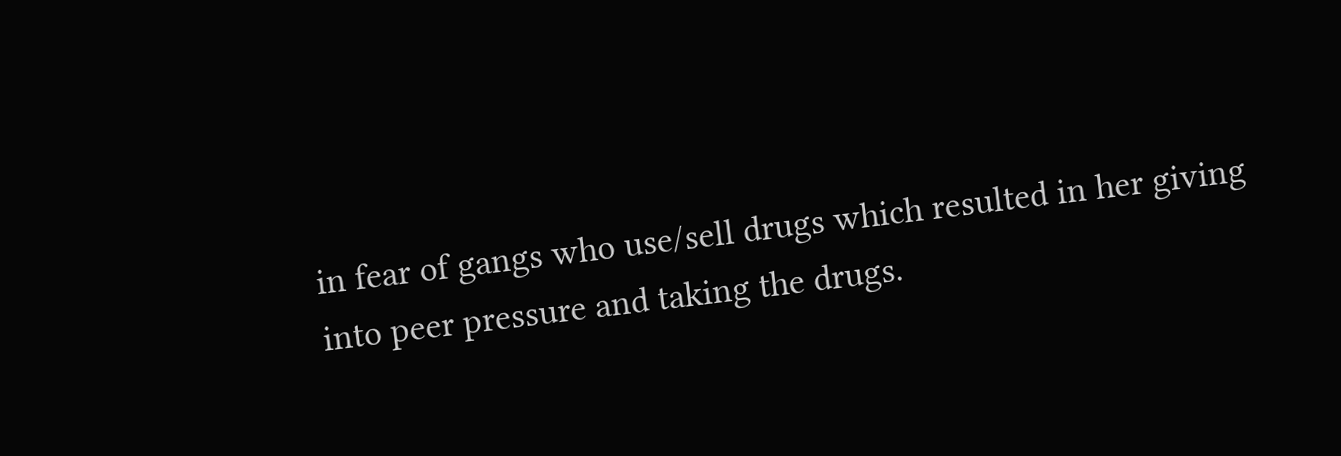in fear of gangs who use/sell drugs which resulted in her giving into peer pressure and taking the drugs.